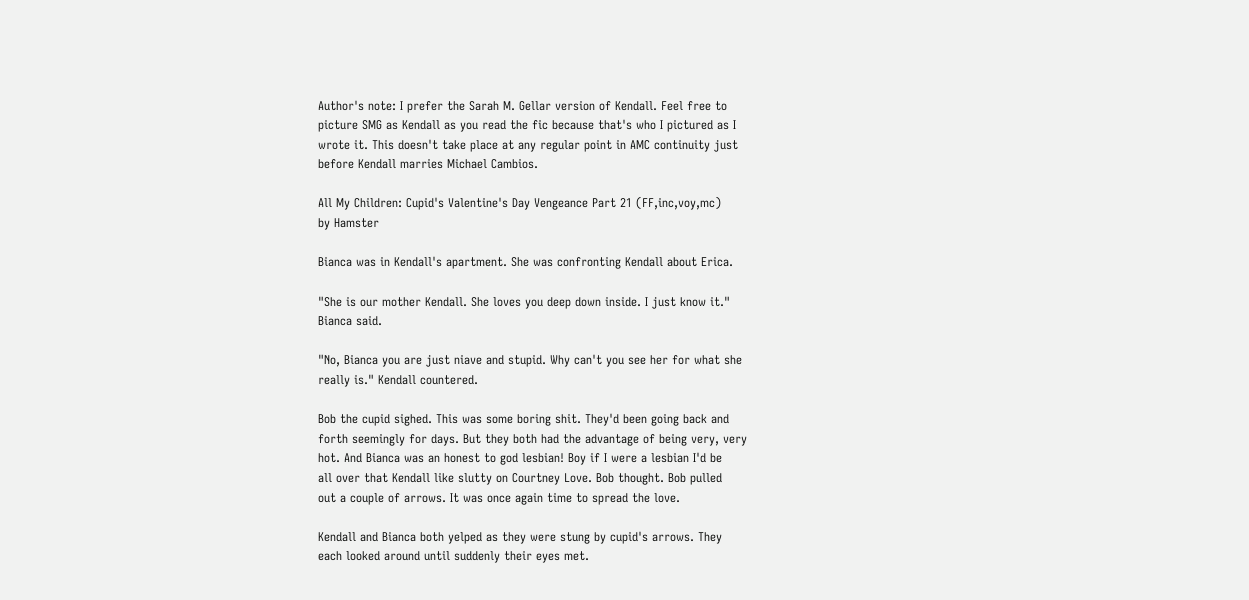Author's note: I prefer the Sarah M. Gellar version of Kendall. Feel free to
picture SMG as Kendall as you read the fic because that's who I pictured as I
wrote it. This doesn't take place at any regular point in AMC continuity just
before Kendall marries Michael Cambios.

All My Children: Cupid's Valentine's Day Vengeance Part 21 (FF,inc,voy,mc)
by Hamster

Bianca was in Kendall's apartment. She was confronting Kendall about Erica.

"She is our mother Kendall. She loves you deep down inside. I just know it."
Bianca said.

"No, Bianca you are just niave and stupid. Why can't you see her for what she
really is." Kendall countered.

Bob the cupid sighed. This was some boring shit. They'd been going back and
forth seemingly for days. But they both had the advantage of being very, very
hot. And Bianca was an honest to god lesbian! Boy if I were a lesbian I'd be
all over that Kendall like slutty on Courtney Love. Bob thought. Bob pulled
out a couple of arrows. It was once again time to spread the love.

Kendall and Bianca both yelped as they were stung by cupid's arrows. They
each looked around until suddenly their eyes met.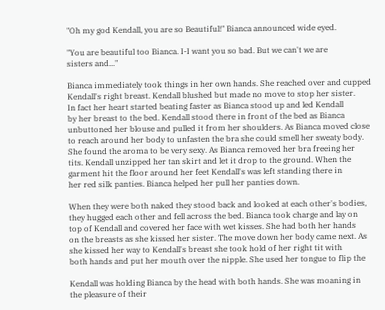"Oh my god Kendall, you are so Beautiful!" Bianca announced wide eyed.

"You are beautiful too Bianca. I-I want you so bad. But we can't we are
sisters and..."

Bianca immediately took things in her own hands. She reached over and cupped
Kendall's right breast. Kendall blushed but made no move to stop her sister.
In fact her heart started beating faster as Bianca stood up and led Kendall
by her breast to the bed. Kendall stood there in front of the bed as Bianca
unbuttoned her blouse and pulled it from her shoulders. As Bianca moved close
to reach around her body to unfasten the bra she could smell her sweaty body.
She found the aroma to be very sexy. As Bianca removed her bra freeing her
tits. Kendall unzipped her tan skirt and let it drop to the ground. When the
garment hit the floor around her feet Kendall's was left standing there in
her red silk panties. Bianca helped her pull her panties down.

When they were both naked they stood back and looked at each other's bodies,
they hugged each other and fell across the bed. Bianca took charge and lay on
top of Kendall and covered her face with wet kisses. She had both her hands
on the breasts as she kissed her sister. The move down her body came next. As
she kissed her way to Kendall's breast she took hold of her right tit with
both hands and put her mouth over the nipple. She used her tongue to flip the

Kendall was holding Bianca by the head with both hands. She was moaning in
the pleasure of their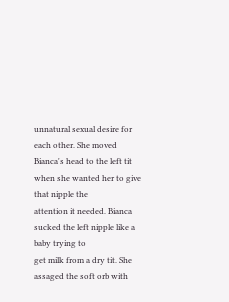unnatural sexual desire for each other. She moved
Bianca's head to the left tit when she wanted her to give that nipple the
attention it needed. Bianca sucked the left nipple like a baby trying to
get milk from a dry tit. She assaged the soft orb with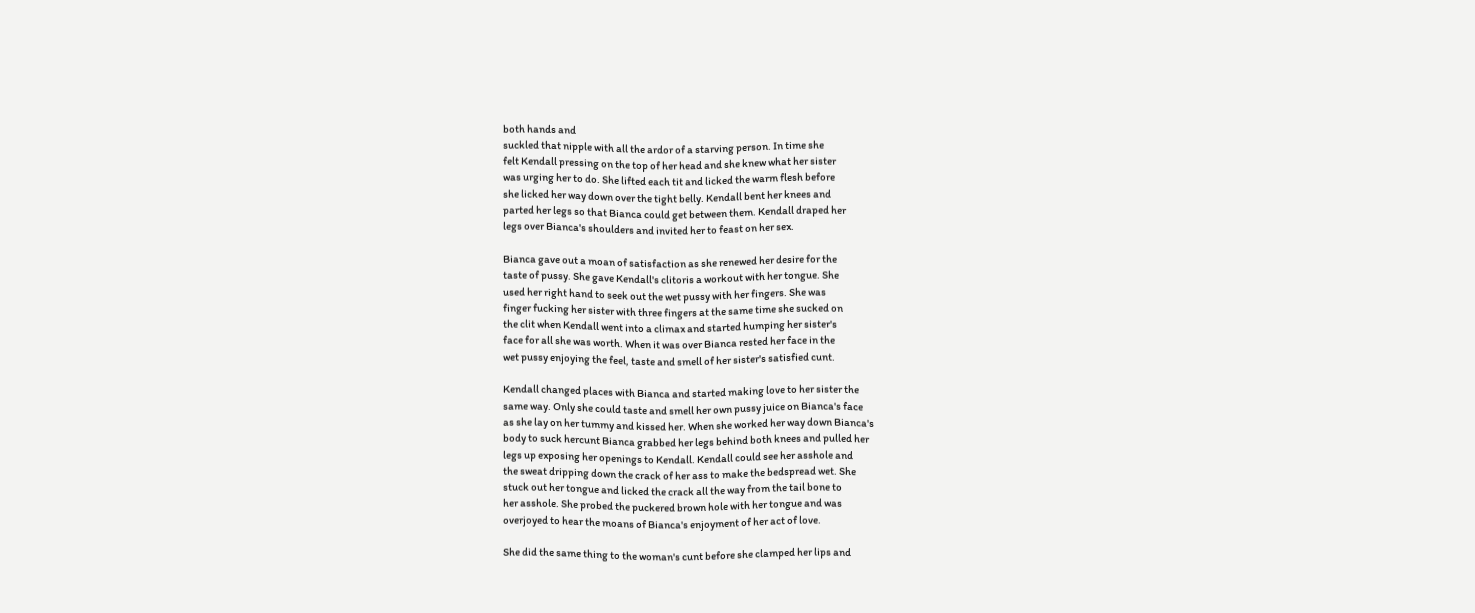both hands and
suckled that nipple with all the ardor of a starving person. In time she
felt Kendall pressing on the top of her head and she knew what her sister
was urging her to do. She lifted each tit and licked the warm flesh before
she licked her way down over the tight belly. Kendall bent her knees and
parted her legs so that Bianca could get between them. Kendall draped her
legs over Bianca's shoulders and invited her to feast on her sex.

Bianca gave out a moan of satisfaction as she renewed her desire for the
taste of pussy. She gave Kendall's clitoris a workout with her tongue. She
used her right hand to seek out the wet pussy with her fingers. She was
finger fucking her sister with three fingers at the same time she sucked on
the clit when Kendall went into a climax and started humping her sister's
face for all she was worth. When it was over Bianca rested her face in the
wet pussy enjoying the feel, taste and smell of her sister's satisfied cunt.

Kendall changed places with Bianca and started making love to her sister the
same way. Only she could taste and smell her own pussy juice on Bianca's face
as she lay on her tummy and kissed her. When she worked her way down Bianca's
body to suck hercunt Bianca grabbed her legs behind both knees and pulled her
legs up exposing her openings to Kendall. Kendall could see her asshole and
the sweat dripping down the crack of her ass to make the bedspread wet. She
stuck out her tongue and licked the crack all the way from the tail bone to
her asshole. She probed the puckered brown hole with her tongue and was
overjoyed to hear the moans of Bianca's enjoyment of her act of love.

She did the same thing to the woman's cunt before she clamped her lips and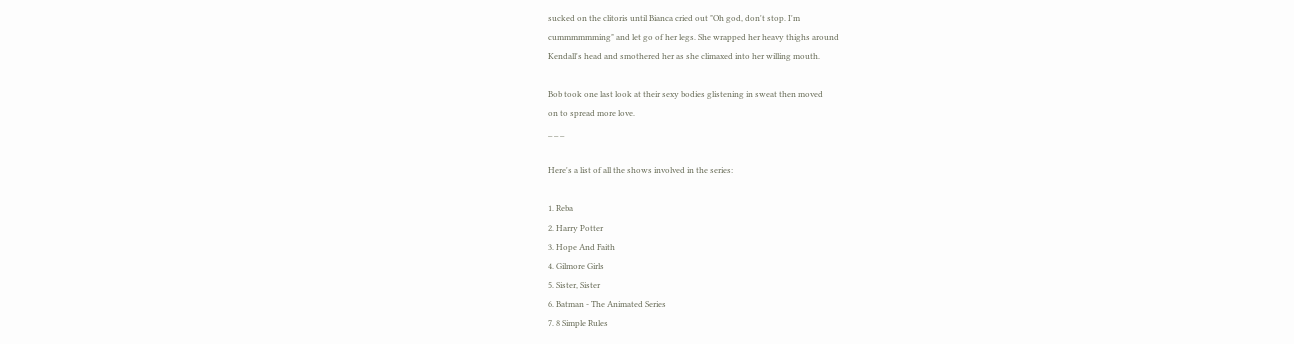sucked on the clitoris until Bianca cried out "Oh god, don't stop. I'm
cummmmmming" and let go of her legs. She wrapped her heavy thighs around
Kendall's head and smothered her as she climaxed into her willing mouth.

Bob took one last look at their sexy bodies glistening in sweat then moved
on to spread more love.
_ _ _

Here's a list of all the shows involved in the series:

1. Reba
2. Harry Potter
3. Hope And Faith
4. Gilmore Girls
5. Sister, Sister
6. Batman - The Animated Series
7. 8 Simple Rules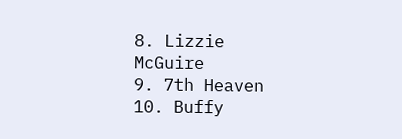8. Lizzie McGuire
9. 7th Heaven
10. Buffy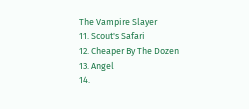The Vampire Slayer
11. Scout's Safari
12. Cheaper By The Dozen
13. Angel
14.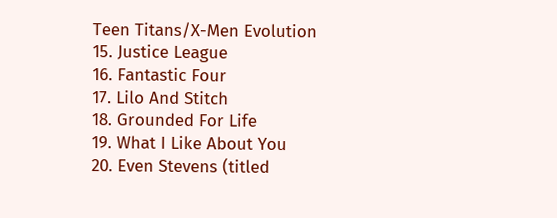Teen Titans/X-Men Evolution
15. Justice League
16. Fantastic Four
17. Lilo And Stitch
18. Grounded For Life
19. What I Like About You
20. Even Stevens (titled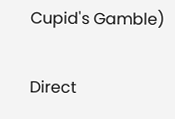Cupid's Gamble)

Direct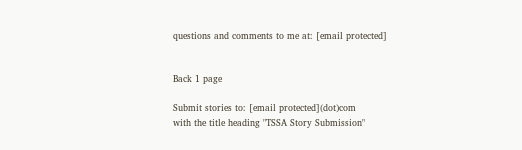questions and comments to me at: [email protected]


Back 1 page

Submit stories to: [email protected](dot)com
with the title heading "TSSA Story Submission"